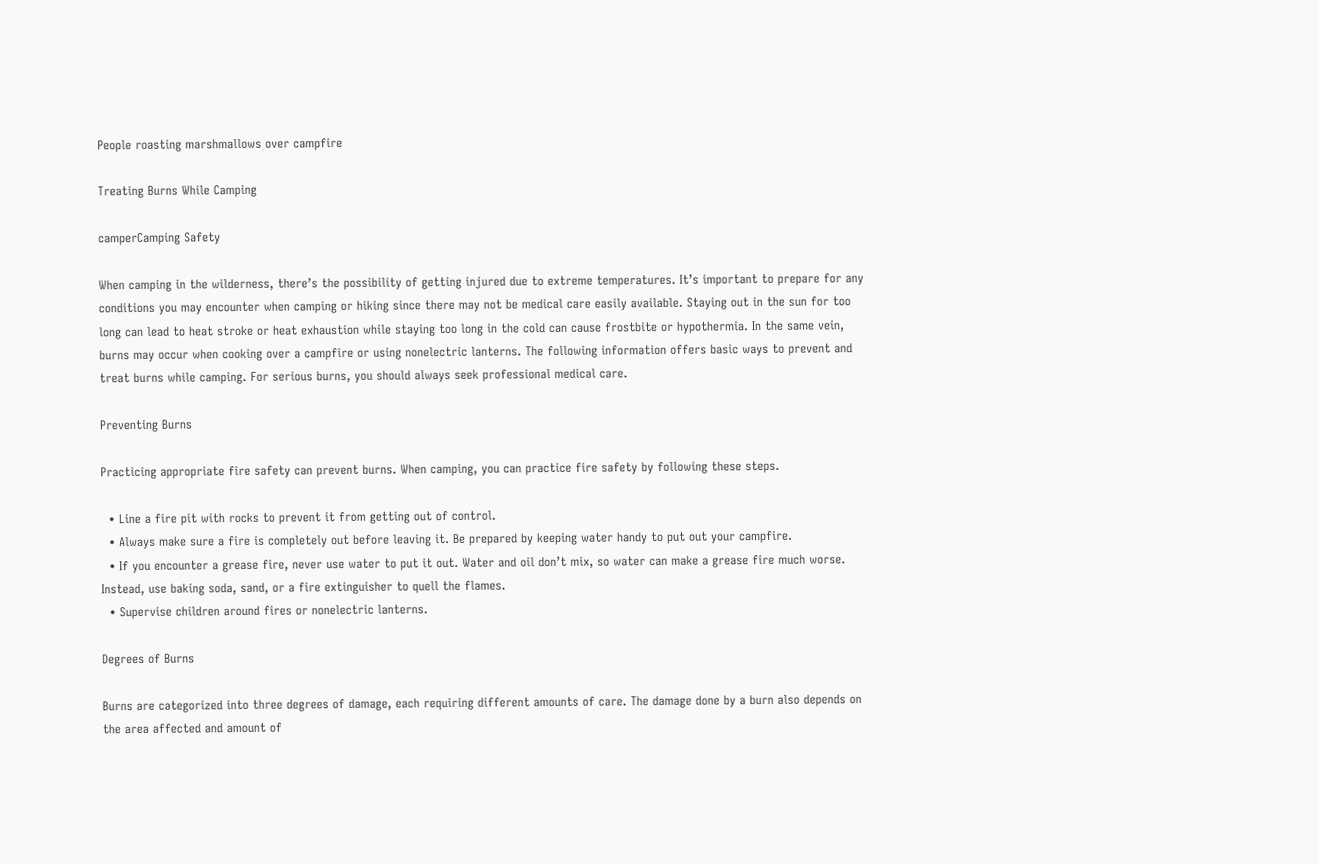People roasting marshmallows over campfire

Treating Burns While Camping

camperCamping Safety

When camping in the wilderness, there’s the possibility of getting injured due to extreme temperatures. It’s important to prepare for any conditions you may encounter when camping or hiking since there may not be medical care easily available. Staying out in the sun for too long can lead to heat stroke or heat exhaustion while staying too long in the cold can cause frostbite or hypothermia. In the same vein, burns may occur when cooking over a campfire or using nonelectric lanterns. The following information offers basic ways to prevent and treat burns while camping. For serious burns, you should always seek professional medical care.

Preventing Burns

Practicing appropriate fire safety can prevent burns. When camping, you can practice fire safety by following these steps.

  • Line a fire pit with rocks to prevent it from getting out of control.
  • Always make sure a fire is completely out before leaving it. Be prepared by keeping water handy to put out your campfire.
  • If you encounter a grease fire, never use water to put it out. Water and oil don’t mix, so water can make a grease fire much worse. Instead, use baking soda, sand, or a fire extinguisher to quell the flames.
  • Supervise children around fires or nonelectric lanterns.

Degrees of Burns

Burns are categorized into three degrees of damage, each requiring different amounts of care. The damage done by a burn also depends on the area affected and amount of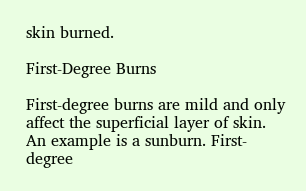skin burned.

First-Degree Burns

First-degree burns are mild and only affect the superficial layer of skin. An example is a sunburn. First-degree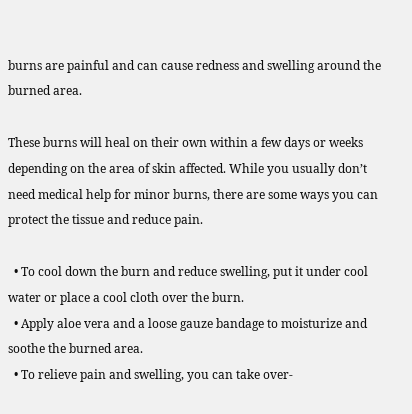burns are painful and can cause redness and swelling around the burned area.

These burns will heal on their own within a few days or weeks depending on the area of skin affected. While you usually don’t need medical help for minor burns, there are some ways you can protect the tissue and reduce pain.

  • To cool down the burn and reduce swelling, put it under cool water or place a cool cloth over the burn.
  • Apply aloe vera and a loose gauze bandage to moisturize and soothe the burned area.
  • To relieve pain and swelling, you can take over-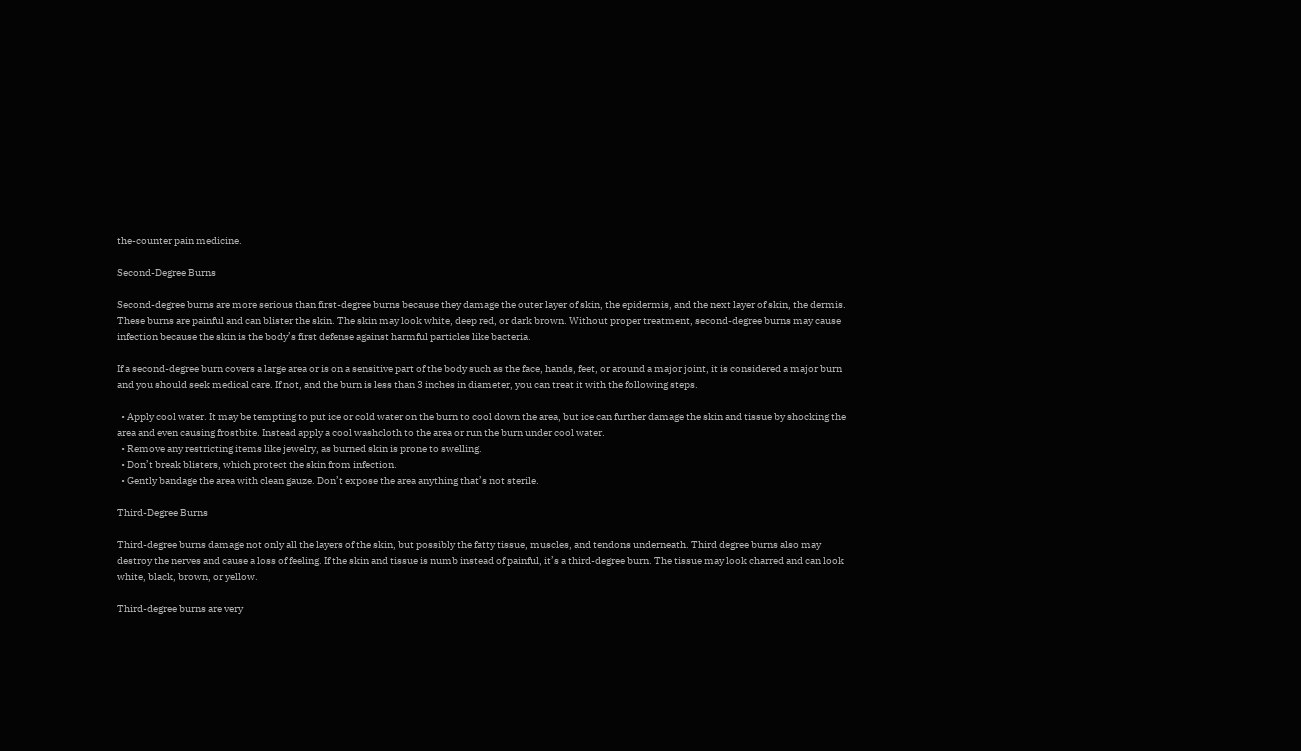the-counter pain medicine.

Second-Degree Burns

Second-degree burns are more serious than first-degree burns because they damage the outer layer of skin, the epidermis, and the next layer of skin, the dermis. These burns are painful and can blister the skin. The skin may look white, deep red, or dark brown. Without proper treatment, second-degree burns may cause infection because the skin is the body’s first defense against harmful particles like bacteria.

If a second-degree burn covers a large area or is on a sensitive part of the body such as the face, hands, feet, or around a major joint, it is considered a major burn and you should seek medical care. If not, and the burn is less than 3 inches in diameter, you can treat it with the following steps.

  • Apply cool water. It may be tempting to put ice or cold water on the burn to cool down the area, but ice can further damage the skin and tissue by shocking the area and even causing frostbite. Instead apply a cool washcloth to the area or run the burn under cool water.
  • Remove any restricting items like jewelry, as burned skin is prone to swelling.
  • Don’t break blisters, which protect the skin from infection.
  • Gently bandage the area with clean gauze. Don’t expose the area anything that’s not sterile.

Third-Degree Burns

Third-degree burns damage not only all the layers of the skin, but possibly the fatty tissue, muscles, and tendons underneath. Third degree burns also may destroy the nerves and cause a loss of feeling. If the skin and tissue is numb instead of painful, it’s a third-degree burn. The tissue may look charred and can look white, black, brown, or yellow.

Third-degree burns are very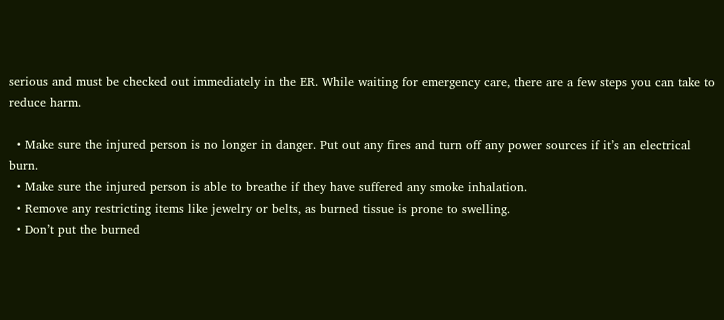serious and must be checked out immediately in the ER. While waiting for emergency care, there are a few steps you can take to reduce harm.

  • Make sure the injured person is no longer in danger. Put out any fires and turn off any power sources if it’s an electrical burn.
  • Make sure the injured person is able to breathe if they have suffered any smoke inhalation.
  • Remove any restricting items like jewelry or belts, as burned tissue is prone to swelling.
  • Don’t put the burned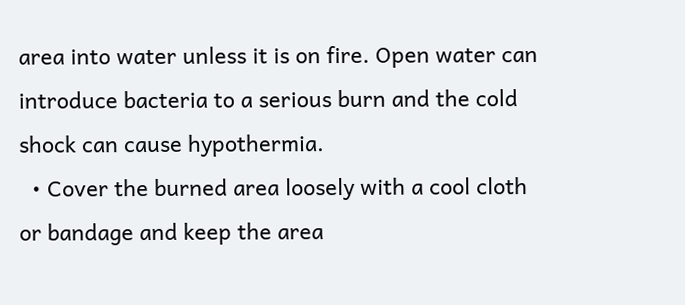area into water unless it is on fire. Open water can introduce bacteria to a serious burn and the cold shock can cause hypothermia.
  • Cover the burned area loosely with a cool cloth or bandage and keep the area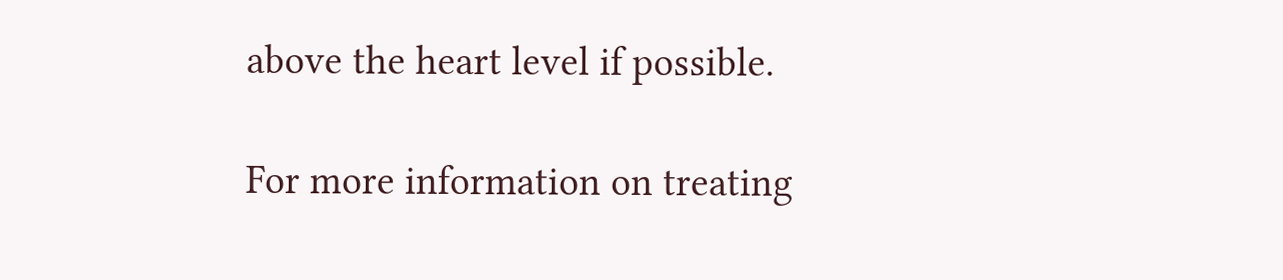above the heart level if possible.

For more information on treating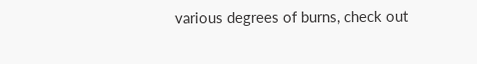various degrees of burns, check out